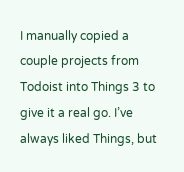I manually copied a couple projects from Todoist into Things 3 to give it a real go. I’ve always liked Things, but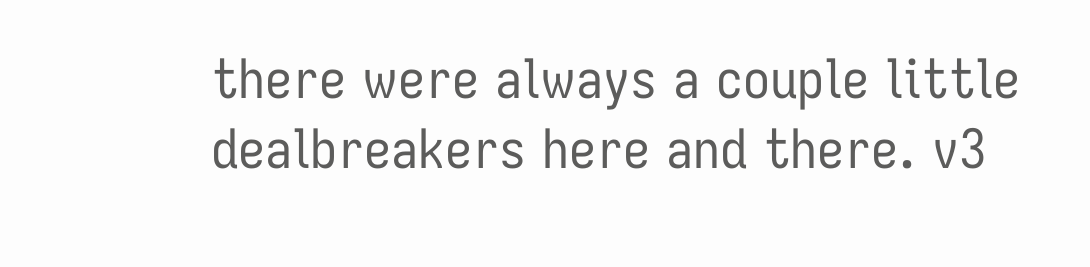there were always a couple little dealbreakers here and there. v3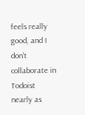feels really good, and I don’t collaborate in Todoist nearly as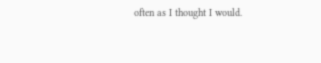often as I thought I would.